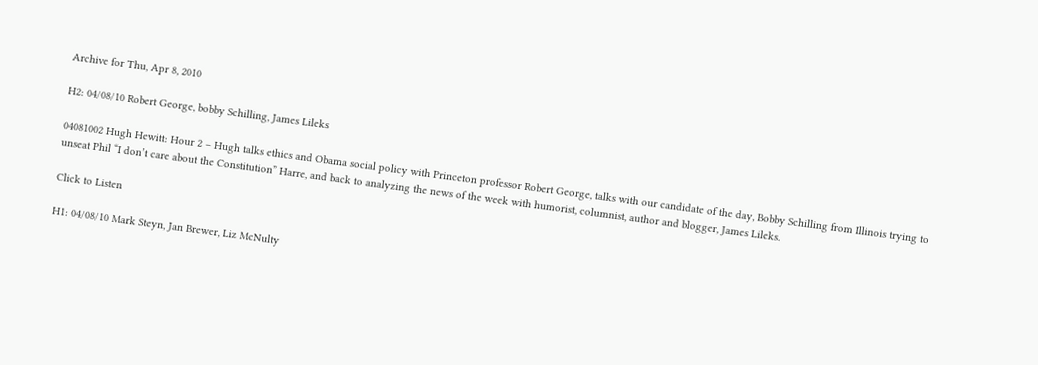Archive for Thu, Apr 8, 2010

H2: 04/08/10 Robert George, bobby Schilling, James Lileks

04081002 Hugh Hewitt: Hour 2 – Hugh talks ethics and Obama social policy with Princeton professor Robert George, talks with our candidate of the day, Bobby Schilling from Illinois trying to unseat Phil “I don’t care about the Constitution” Harre, and back to analyzing the news of the week with humorist, columnist, author and blogger, James Lileks.

Click to Listen

H1: 04/08/10 Mark Steyn, Jan Brewer, Liz McNulty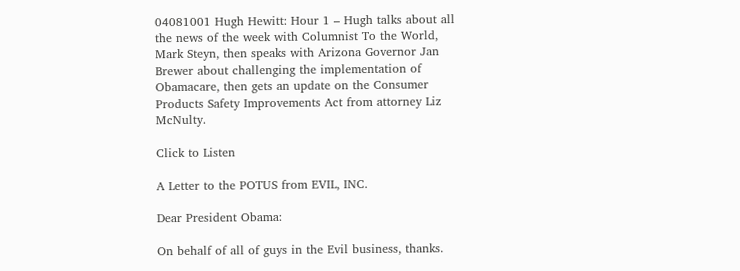04081001 Hugh Hewitt: Hour 1 – Hugh talks about all the news of the week with Columnist To the World, Mark Steyn, then speaks with Arizona Governor Jan Brewer about challenging the implementation of Obamacare, then gets an update on the Consumer Products Safety Improvements Act from attorney Liz McNulty.

Click to Listen

A Letter to the POTUS from EVIL, INC.

Dear President Obama:

On behalf of all of guys in the Evil business, thanks.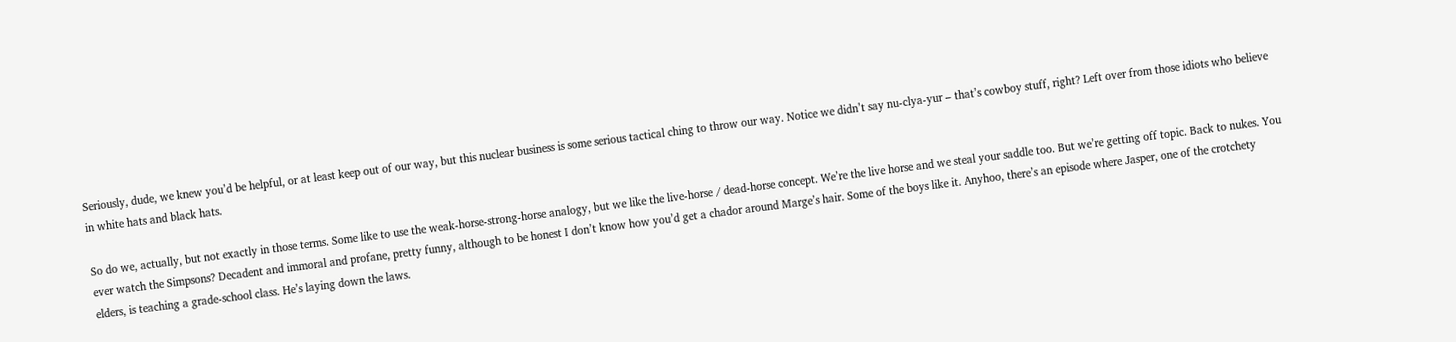Seriously, dude, we knew you’d be helpful, or at least keep out of our way, but this nuclear business is some serious tactical ching to throw our way. Notice we didn’t say nu-clya-yur – that’s cowboy stuff, right? Left over from those idiots who believe in white hats and black hats.

So do we, actually, but not exactly in those terms. Some like to use the weak-horse-strong-horse analogy, but we like the live-horse / dead-horse concept. We’re the live horse and we steal your saddle too. But we’re getting off topic. Back to nukes. You ever watch the Simpsons? Decadent and immoral and profane, pretty funny, although to be honest I don’t know how you’d get a chador around Marge’s hair. Some of the boys like it. Anyhoo, there’s an episode where Jasper, one of the crotchety elders, is teaching a grade-school class. He’s laying down the laws.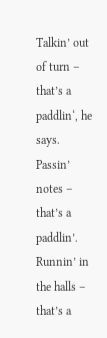Talkin’ out of turn – that’s a paddlin‘, he says. Passin’ notes – that’s a paddlin’. Runnin’ in the halls – that’s a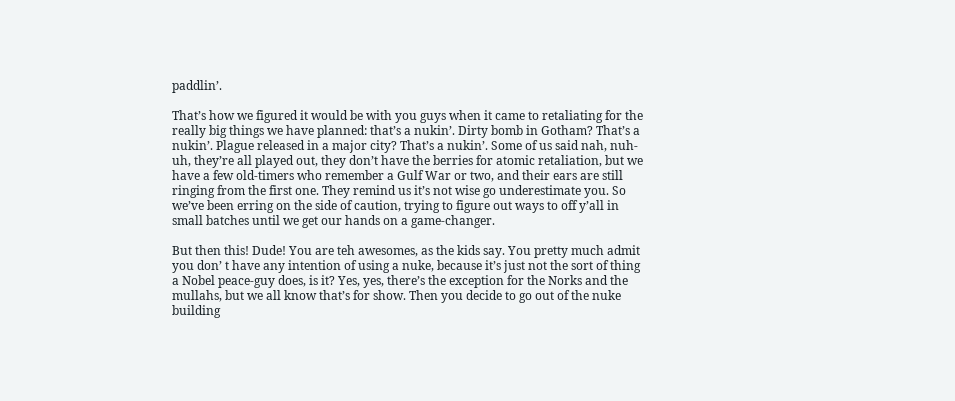paddlin’.

That’s how we figured it would be with you guys when it came to retaliating for the really big things we have planned: that’s a nukin’. Dirty bomb in Gotham? That’s a nukin’. Plague released in a major city? That’s a nukin’. Some of us said nah, nuh-uh, they’re all played out, they don’t have the berries for atomic retaliation, but we have a few old-timers who remember a Gulf War or two, and their ears are still ringing from the first one. They remind us it’s not wise go underestimate you. So we’ve been erring on the side of caution, trying to figure out ways to off y’all in small batches until we get our hands on a game-changer.

But then this! Dude! You are teh awesomes, as the kids say. You pretty much admit you don’ t have any intention of using a nuke, because it’s just not the sort of thing a Nobel peace-guy does, is it? Yes, yes, there’s the exception for the Norks and the mullahs, but we all know that’s for show. Then you decide to go out of the nuke building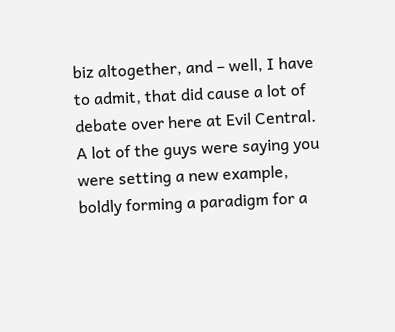biz altogether, and – well, I have to admit, that did cause a lot of debate over here at Evil Central. A lot of the guys were saying you were setting a new example, boldly forming a paradigm for a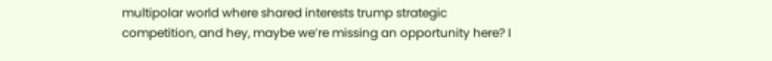multipolar world where shared interests trump strategic competition, and hey, maybe we’re missing an opportunity here? I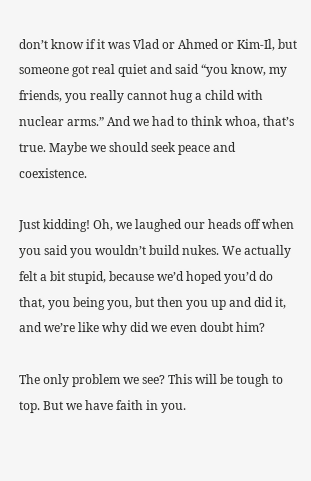don’t know if it was Vlad or Ahmed or Kim-Il, but someone got real quiet and said “you know, my friends, you really cannot hug a child with nuclear arms.” And we had to think whoa, that’s true. Maybe we should seek peace and coexistence.

Just kidding! Oh, we laughed our heads off when you said you wouldn’t build nukes. We actually felt a bit stupid, because we’d hoped you’d do that, you being you, but then you up and did it, and we’re like why did we even doubt him?

The only problem we see? This will be tough to top. But we have faith in you.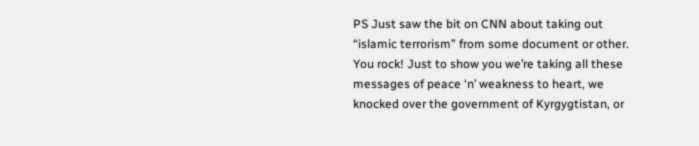PS Just saw the bit on CNN about taking out “islamic terrorism” from some document or other. You rock! Just to show you we’re taking all these messages of peace ‘n’ weakness to heart, we knocked over the government of Kyrgygtistan, or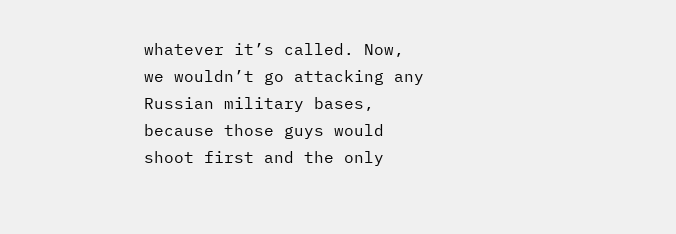whatever it’s called. Now, we wouldn’t go attacking any Russian military bases, because those guys would shoot first and the only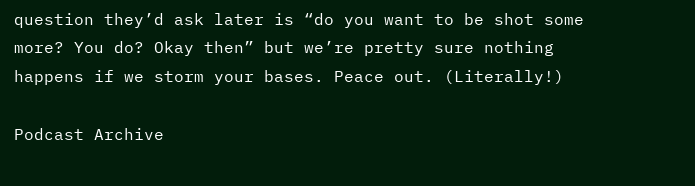question they’d ask later is “do you want to be shot some more? You do? Okay then” but we’re pretty sure nothing happens if we storm your bases. Peace out. (Literally!)

Podcast Archive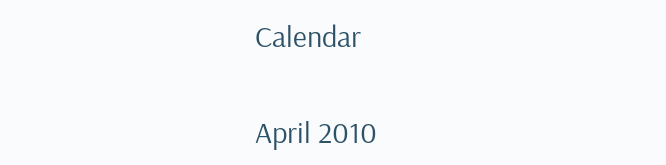Calendar

April 2010